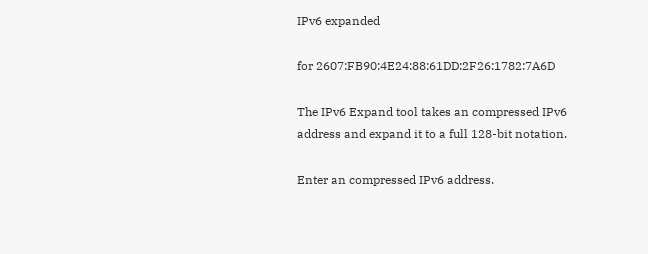IPv6 expanded

for 2607:FB90:4E24:88:61DD:2F26:1782:7A6D

The IPv6 Expand tool takes an compressed IPv6 address and expand it to a full 128-bit notation.

Enter an compressed IPv6 address.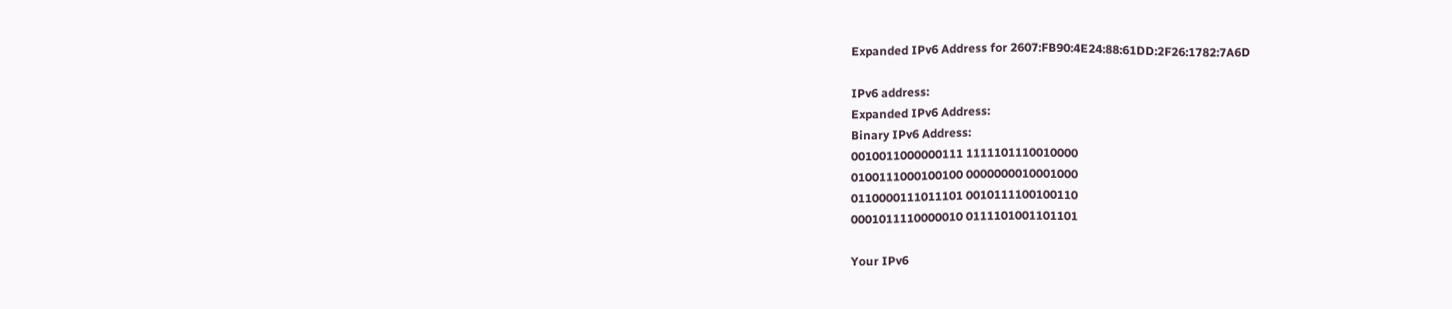Expanded IPv6 Address for 2607:FB90:4E24:88:61DD:2F26:1782:7A6D

IPv6 address:
Expanded IPv6 Address:
Binary IPv6 Address:
0010011000000111 1111101110010000
0100111000100100 0000000010001000
0110000111011101 0010111100100110
0001011110000010 0111101001101101

Your IPv6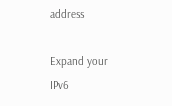address

Expand your IPv6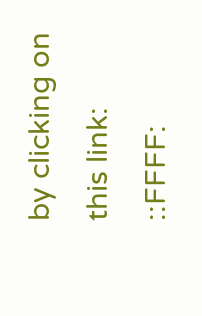by clicking on this link: ::FFFF: